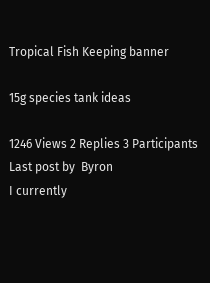Tropical Fish Keeping banner

15g species tank ideas

1246 Views 2 Replies 3 Participants Last post by  Byron
I currently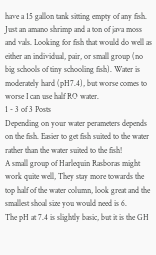have a 15 gallon tank sitting empty of any fish. Just an amano shrimp and a ton of java moss and vals. Looking for fish that would do well as either an individual, pair, or small group (no big schools of tiny schooling fish). Water is moderately hard (pH7.4), but worse comes to worse I can use half RO water.
1 - 3 of 3 Posts
Depending on your water perameters depends on the fish. Easier to get fish suited to the water rather than the water suited to the fish!
A small group of Harlequin Rasboras might work quite well, They stay more towards the top half of the water column, look great and the smallest shoal size you would need is 6.
The pH at 7.4 is slightly basic, but it is the GH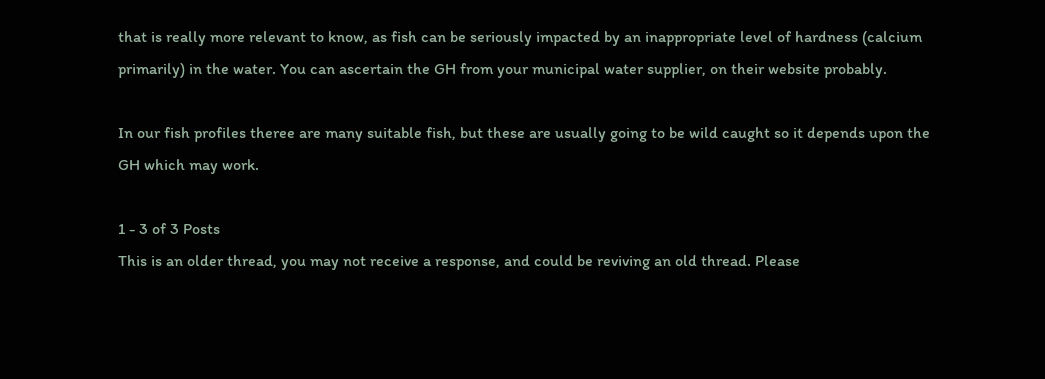that is really more relevant to know, as fish can be seriously impacted by an inappropriate level of hardness (calcium primarily) in the water. You can ascertain the GH from your municipal water supplier, on their website probably.

In our fish profiles theree are many suitable fish, but these are usually going to be wild caught so it depends upon the GH which may work.

1 - 3 of 3 Posts
This is an older thread, you may not receive a response, and could be reviving an old thread. Please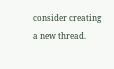consider creating a new thread.